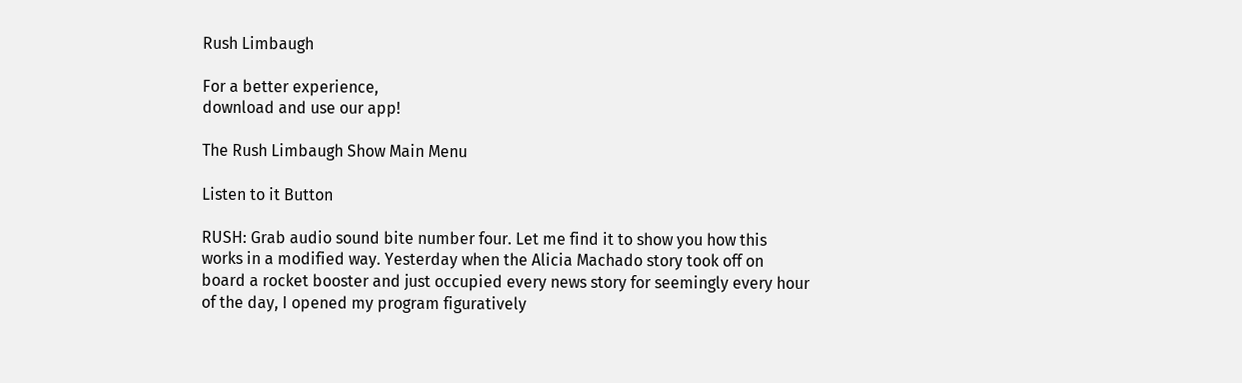Rush Limbaugh

For a better experience,
download and use our app!

The Rush Limbaugh Show Main Menu

Listen to it Button

RUSH: Grab audio sound bite number four. Let me find it to show you how this works in a modified way. Yesterday when the Alicia Machado story took off on board a rocket booster and just occupied every news story for seemingly every hour of the day, I opened my program figuratively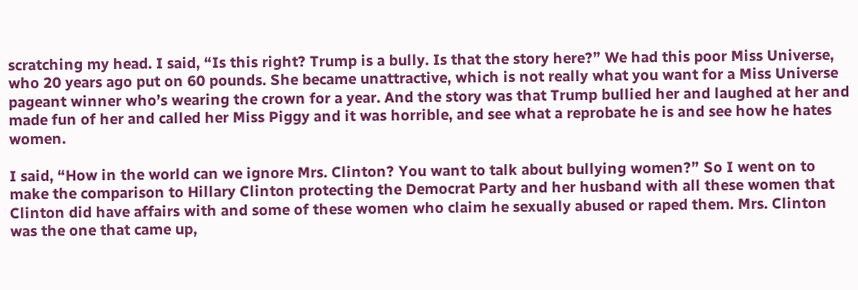scratching my head. I said, “Is this right? Trump is a bully. Is that the story here?” We had this poor Miss Universe, who 20 years ago put on 60 pounds. She became unattractive, which is not really what you want for a Miss Universe pageant winner who’s wearing the crown for a year. And the story was that Trump bullied her and laughed at her and made fun of her and called her Miss Piggy and it was horrible, and see what a reprobate he is and see how he hates women.

I said, “How in the world can we ignore Mrs. Clinton? You want to talk about bullying women?” So I went on to make the comparison to Hillary Clinton protecting the Democrat Party and her husband with all these women that Clinton did have affairs with and some of these women who claim he sexually abused or raped them. Mrs. Clinton was the one that came up,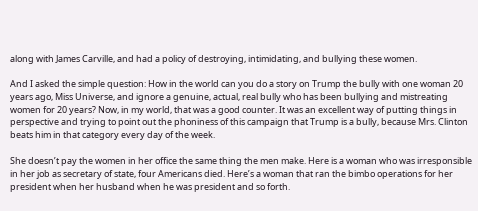along with James Carville, and had a policy of destroying, intimidating, and bullying these women.

And I asked the simple question: How in the world can you do a story on Trump the bully with one woman 20 years ago, Miss Universe, and ignore a genuine, actual, real bully who has been bullying and mistreating women for 20 years? Now, in my world, that was a good counter. It was an excellent way of putting things in perspective and trying to point out the phoniness of this campaign that Trump is a bully, because Mrs. Clinton beats him in that category every day of the week.

She doesn’t pay the women in her office the same thing the men make. Here is a woman who was irresponsible in her job as secretary of state, four Americans died. Here’s a woman that ran the bimbo operations for her president when her husband when he was president and so forth.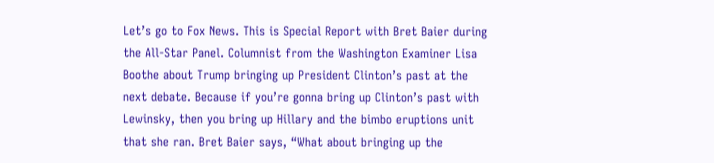Let’s go to Fox News. This is Special Report with Bret Baier during the All-Star Panel. Columnist from the Washington Examiner Lisa Boothe about Trump bringing up President Clinton’s past at the next debate. Because if you’re gonna bring up Clinton’s past with Lewinsky, then you bring up Hillary and the bimbo eruptions unit that she ran. Bret Baier says, “What about bringing up the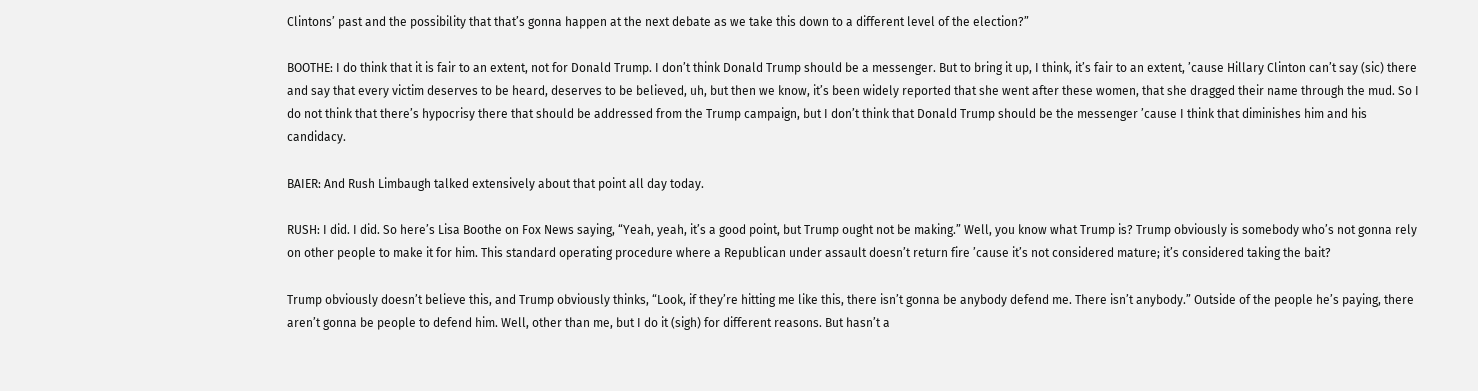Clintons’ past and the possibility that that’s gonna happen at the next debate as we take this down to a different level of the election?”

BOOTHE: I do think that it is fair to an extent, not for Donald Trump. I don’t think Donald Trump should be a messenger. But to bring it up, I think, it’s fair to an extent, ’cause Hillary Clinton can’t say (sic) there and say that every victim deserves to be heard, deserves to be believed, uh, but then we know, it’s been widely reported that she went after these women, that she dragged their name through the mud. So I do not think that there’s hypocrisy there that should be addressed from the Trump campaign, but I don’t think that Donald Trump should be the messenger ’cause I think that diminishes him and his candidacy.

BAIER: And Rush Limbaugh talked extensively about that point all day today.

RUSH: I did. I did. So here’s Lisa Boothe on Fox News saying, “Yeah, yeah, it’s a good point, but Trump ought not be making.” Well, you know what Trump is? Trump obviously is somebody who’s not gonna rely on other people to make it for him. This standard operating procedure where a Republican under assault doesn’t return fire ’cause it’s not considered mature; it’s considered taking the bait?

Trump obviously doesn’t believe this, and Trump obviously thinks, “Look, if they’re hitting me like this, there isn’t gonna be anybody defend me. There isn’t anybody.” Outside of the people he’s paying, there aren’t gonna be people to defend him. Well, other than me, but I do it (sigh) for different reasons. But hasn’t a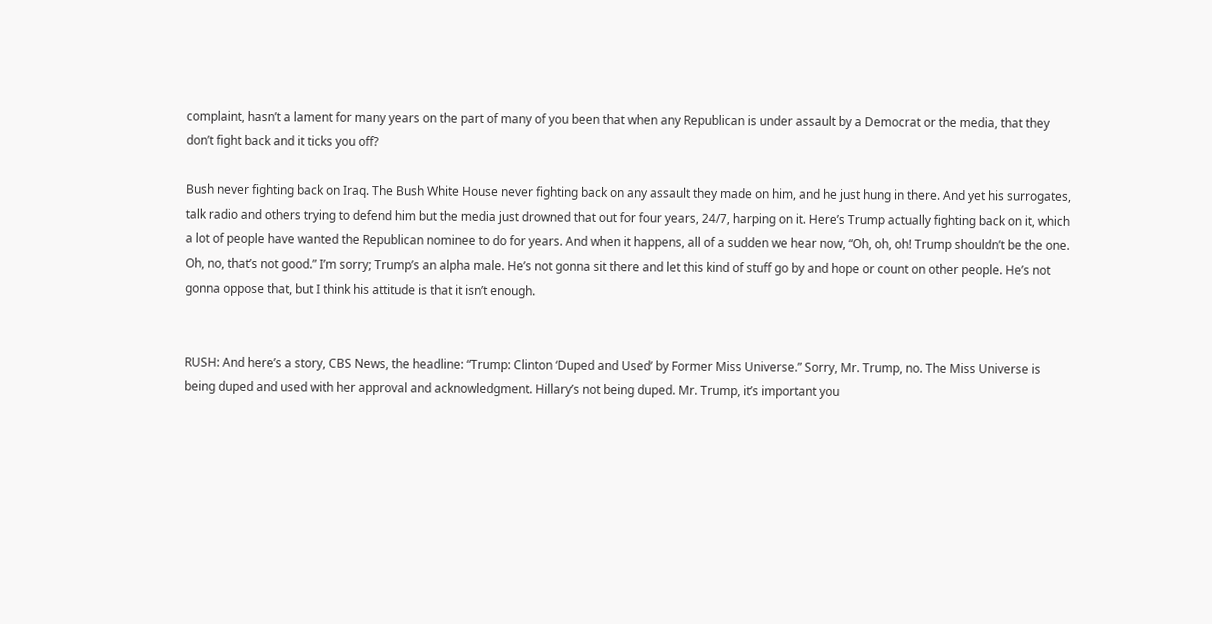complaint, hasn’t a lament for many years on the part of many of you been that when any Republican is under assault by a Democrat or the media, that they don’t fight back and it ticks you off?

Bush never fighting back on Iraq. The Bush White House never fighting back on any assault they made on him, and he just hung in there. And yet his surrogates, talk radio and others trying to defend him but the media just drowned that out for four years, 24/7, harping on it. Here’s Trump actually fighting back on it, which a lot of people have wanted the Republican nominee to do for years. And when it happens, all of a sudden we hear now, “Oh, oh, oh! Trump shouldn’t be the one. Oh, no, that’s not good.” I’m sorry; Trump’s an alpha male. He’s not gonna sit there and let this kind of stuff go by and hope or count on other people. He’s not gonna oppose that, but I think his attitude is that it isn’t enough.


RUSH: And here’s a story, CBS News, the headline: “Trump: Clinton ‘Duped and Used’ by Former Miss Universe.” Sorry, Mr. Trump, no. The Miss Universe is being duped and used with her approval and acknowledgment. Hillary’s not being duped. Mr. Trump, it’s important you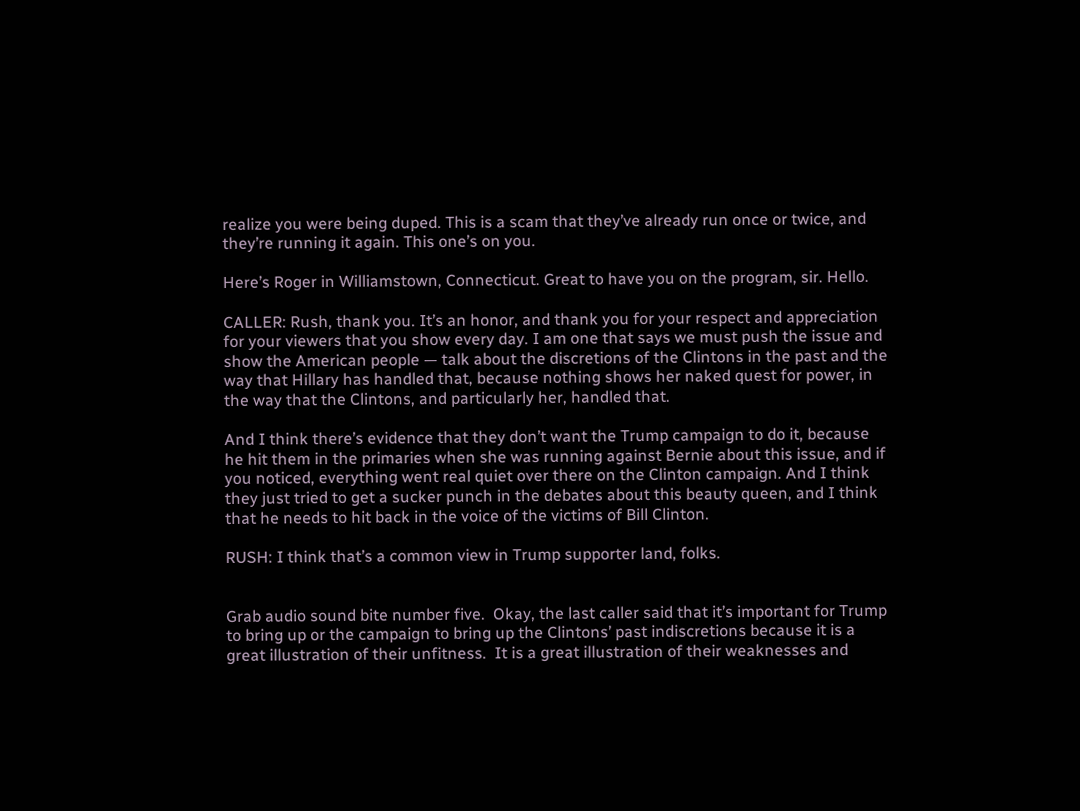realize you were being duped. This is a scam that they’ve already run once or twice, and they’re running it again. This one’s on you.

Here’s Roger in Williamstown, Connecticut. Great to have you on the program, sir. Hello.

CALLER: Rush, thank you. It’s an honor, and thank you for your respect and appreciation for your viewers that you show every day. I am one that says we must push the issue and show the American people — talk about the discretions of the Clintons in the past and the way that Hillary has handled that, because nothing shows her naked quest for power, in the way that the Clintons, and particularly her, handled that.

And I think there’s evidence that they don’t want the Trump campaign to do it, because he hit them in the primaries when she was running against Bernie about this issue, and if you noticed, everything went real quiet over there on the Clinton campaign. And I think they just tried to get a sucker punch in the debates about this beauty queen, and I think that he needs to hit back in the voice of the victims of Bill Clinton.

RUSH: I think that’s a common view in Trump supporter land, folks.


Grab audio sound bite number five.  Okay, the last caller said that it’s important for Trump to bring up or the campaign to bring up the Clintons’ past indiscretions because it is a great illustration of their unfitness.  It is a great illustration of their weaknesses and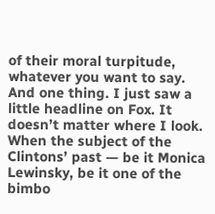of their moral turpitude, whatever you want to say.  And one thing. I just saw a little headline on Fox. It doesn’t matter where I look. When the subject of the Clintons’ past — be it Monica Lewinsky, be it one of the bimbo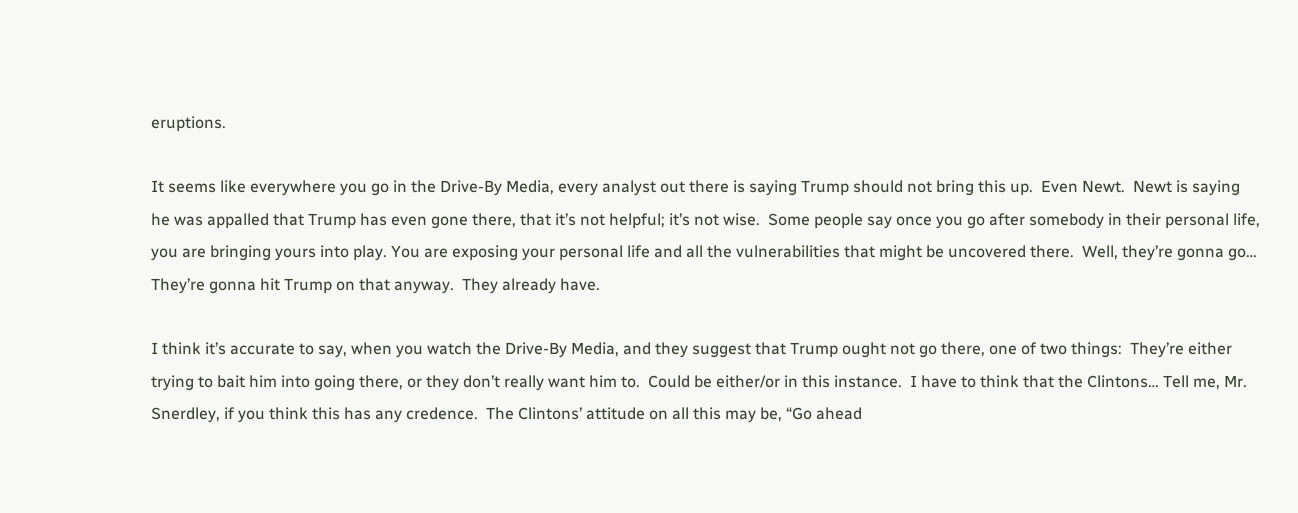eruptions.

It seems like everywhere you go in the Drive-By Media, every analyst out there is saying Trump should not bring this up.  Even Newt.  Newt is saying he was appalled that Trump has even gone there, that it’s not helpful; it’s not wise.  Some people say once you go after somebody in their personal life, you are bringing yours into play. You are exposing your personal life and all the vulnerabilities that might be uncovered there.  Well, they’re gonna go… They’re gonna hit Trump on that anyway.  They already have.

I think it’s accurate to say, when you watch the Drive-By Media, and they suggest that Trump ought not go there, one of two things:  They’re either trying to bait him into going there, or they don’t really want him to.  Could be either/or in this instance.  I have to think that the Clintons… Tell me, Mr. Snerdley, if you think this has any credence.  The Clintons’ attitude on all this may be, “Go ahead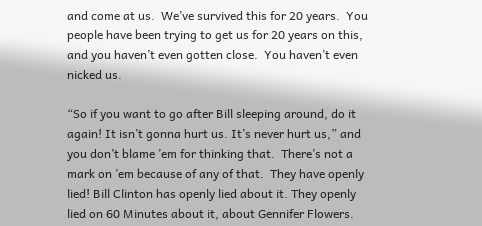and come at us.  We’ve survived this for 20 years.  You people have been trying to get us for 20 years on this, and you haven’t even gotten close.  You haven’t even nicked us.

“So if you want to go after Bill sleeping around, do it again! It isn’t gonna hurt us. It’s never hurt us,” and you don’t blame ’em for thinking that.  There’s not a mark on ’em because of any of that.  They have openly lied! Bill Clinton has openly lied about it. They openly lied on 60 Minutes about it, about Gennifer Flowers.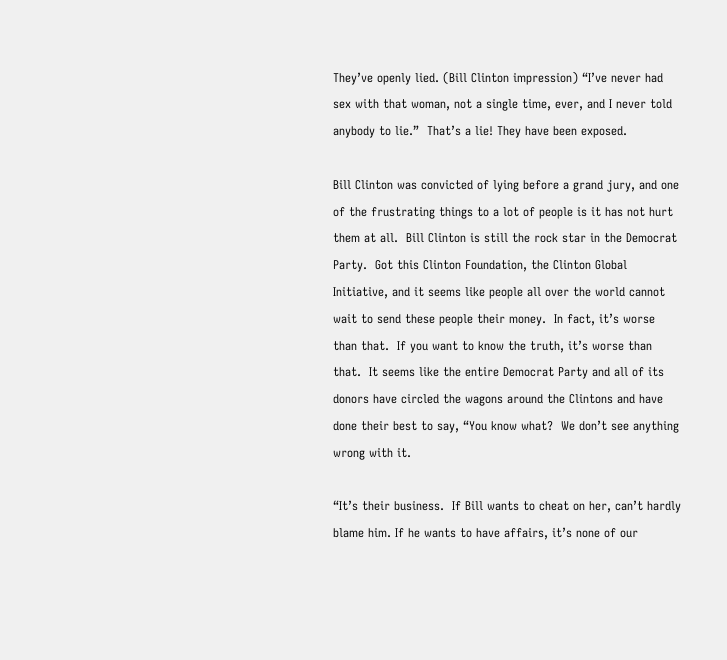They’ve openly lied. (Bill Clinton impression) “I’ve never had sex with that woman, not a single time, ever, and I never told anybody to lie.”  That’s a lie! They have been exposed.

Bill Clinton was convicted of lying before a grand jury, and one of the frustrating things to a lot of people is it has not hurt them at all.  Bill Clinton is still the rock star in the Democrat Party.  Got this Clinton Foundation, the Clinton Global Initiative, and it seems like people all over the world cannot wait to send these people their money.  In fact, it’s worse than that.  If you want to know the truth, it’s worse than that.  It seems like the entire Democrat Party and all of its donors have circled the wagons around the Clintons and have done their best to say, “You know what?  We don’t see anything wrong with it.

“It’s their business.  If Bill wants to cheat on her, can’t hardly blame him. If he wants to have affairs, it’s none of our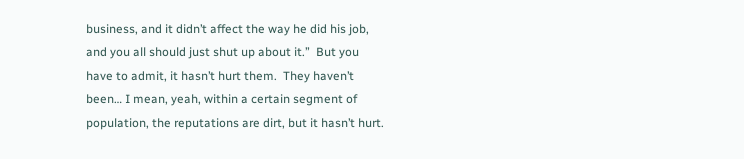business, and it didn’t affect the way he did his job, and you all should just shut up about it.”  But you have to admit, it hasn’t hurt them.  They haven’t been… I mean, yeah, within a certain segment of population, the reputations are dirt, but it hasn’t hurt.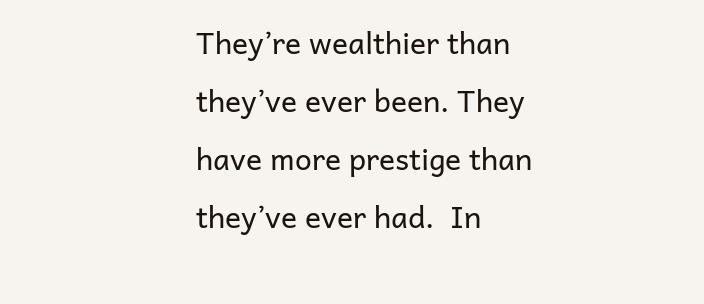They’re wealthier than they’ve ever been. They have more prestige than they’ve ever had.  In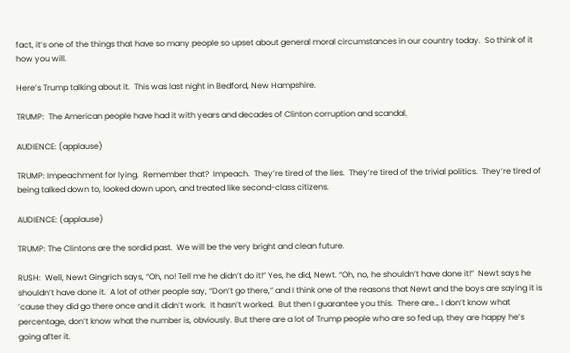fact, it’s one of the things that have so many people so upset about general moral circumstances in our country today.  So think of it how you will.

Here’s Trump talking about it.  This was last night in Bedford, New Hampshire.

TRUMP:  The American people have had it with years and decades of Clinton corruption and scandal.

AUDIENCE: (applause)

TRUMP: Impeachment for lying.  Remember that?  Impeach.  They’re tired of the lies.  They’re tired of the trivial politics.  They’re tired of being talked down to, looked down upon, and treated like second-class citizens.

AUDIENCE: (applause)

TRUMP: The Clintons are the sordid past.  We will be the very bright and clean future.

RUSH:  Well, Newt Gingrich says, “Oh, no! Tell me he didn’t do it!” Yes, he did, Newt. “Oh, no, he shouldn’t have done it!”  Newt says he shouldn’t have done it.  A lot of other people say, “Don’t go there,” and I think one of the reasons that Newt and the boys are saying it is ’cause they did go there once and it didn’t work.  It hasn’t worked.  But then I guarantee you this.  There are… I don’t know what percentage, don’t know what the number is, obviously. But there are a lot of Trump people who are so fed up, they are happy he’s going after it.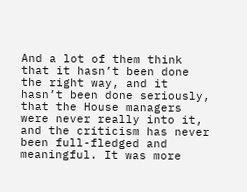And a lot of them think that it hasn’t been done the right way, and it hasn’t been done seriously, that the House managers were never really into it, and the criticism has never been full-fledged and meaningful. It was more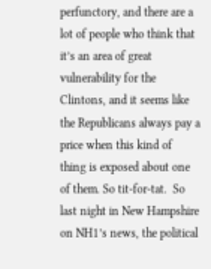perfunctory, and there are a lot of people who think that it’s an area of great vulnerability for the Clintons, and it seems like the Republicans always pay a price when this kind of thing is exposed about one of them. So tit-for-tat.  So last night in New Hampshire on NH1’s news, the political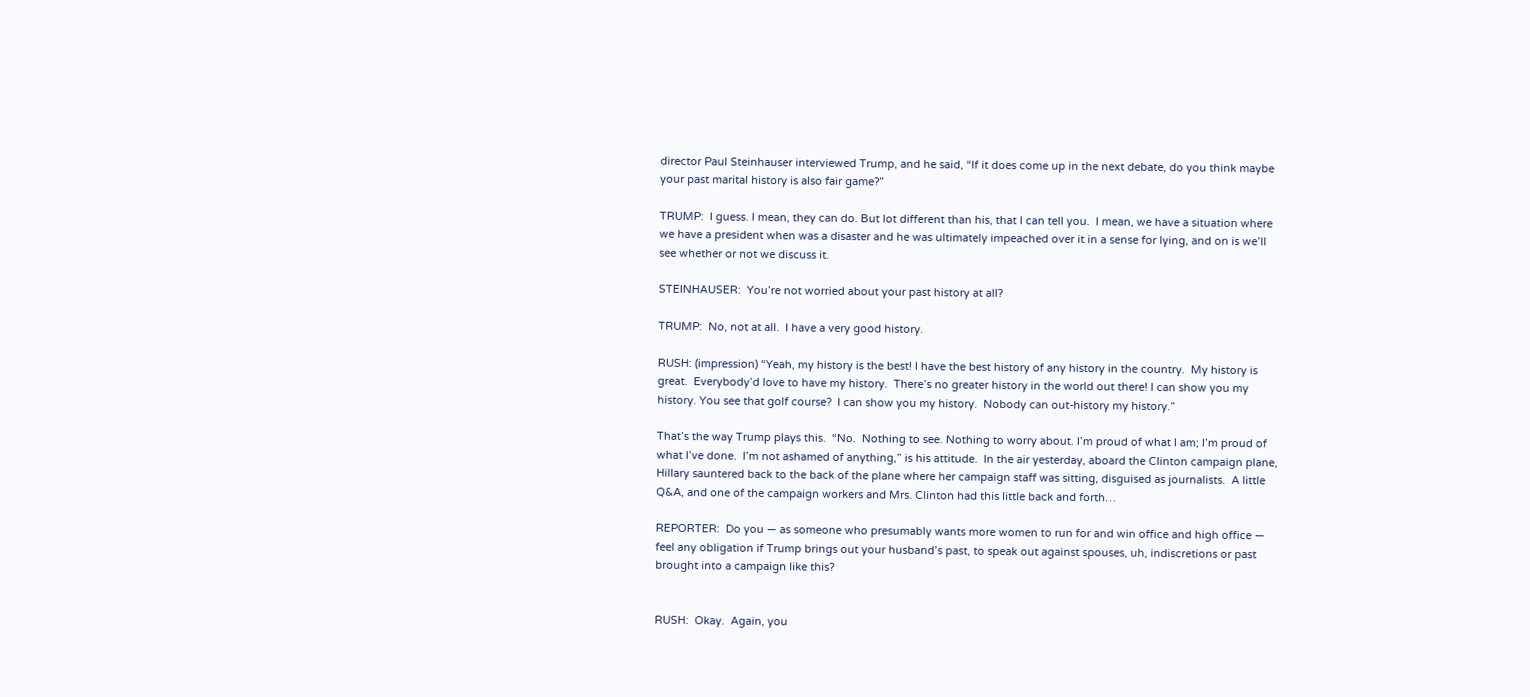director Paul Steinhauser interviewed Trump, and he said, “If it does come up in the next debate, do you think maybe your past marital history is also fair game?”

TRUMP:  I guess. I mean, they can do. But lot different than his, that I can tell you.  I mean, we have a situation where we have a president when was a disaster and he was ultimately impeached over it in a sense for lying, and on is we’ll see whether or not we discuss it.

STEINHAUSER:  You’re not worried about your past history at all?

TRUMP:  No, not at all.  I have a very good history.

RUSH: (impression) “Yeah, my history is the best! I have the best history of any history in the country.  My history is great.  Everybody’d love to have my history.  There’s no greater history in the world out there! I can show you my history. You see that golf course?  I can show you my history.  Nobody can out-history my history.”

That’s the way Trump plays this.  “No.  Nothing to see. Nothing to worry about. I’m proud of what I am; I’m proud of what I’ve done.  I’m not ashamed of anything,” is his attitude.  In the air yesterday, aboard the Clinton campaign plane, Hillary sauntered back to the back of the plane where her campaign staff was sitting, disguised as journalists.  A little Q&A, and one of the campaign workers and Mrs. Clinton had this little back and forth…

REPORTER:  Do you — as someone who presumably wants more women to run for and win office and high office — feel any obligation if Trump brings out your husband’s past, to speak out against spouses, uh, indiscretions or past brought into a campaign like this?


RUSH:  Okay.  Again, you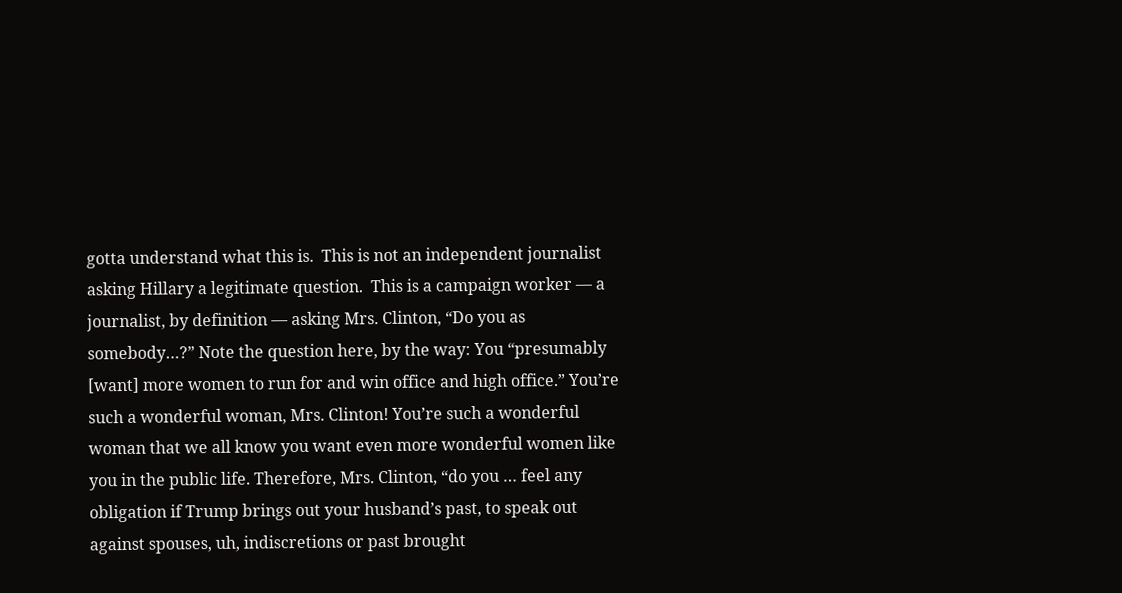gotta understand what this is.  This is not an independent journalist asking Hillary a legitimate question.  This is a campaign worker — a journalist, by definition — asking Mrs. Clinton, “Do you as somebody…?” Note the question here, by the way: You “presumably [want] more women to run for and win office and high office.” You’re such a wonderful woman, Mrs. Clinton! You’re such a wonderful woman that we all know you want even more wonderful women like you in the public life. Therefore, Mrs. Clinton, “do you … feel any obligation if Trump brings out your husband’s past, to speak out against spouses, uh, indiscretions or past brought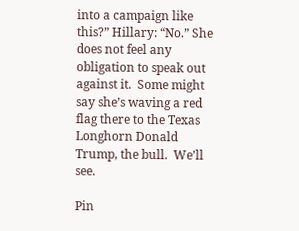into a campaign like this?” Hillary: “No.” She does not feel any obligation to speak out against it.  Some might say she’s waving a red flag there to the Texas Longhorn Donald Trump, the bull.  We’ll see.

Pin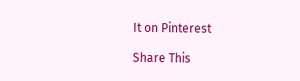It on Pinterest

Share This